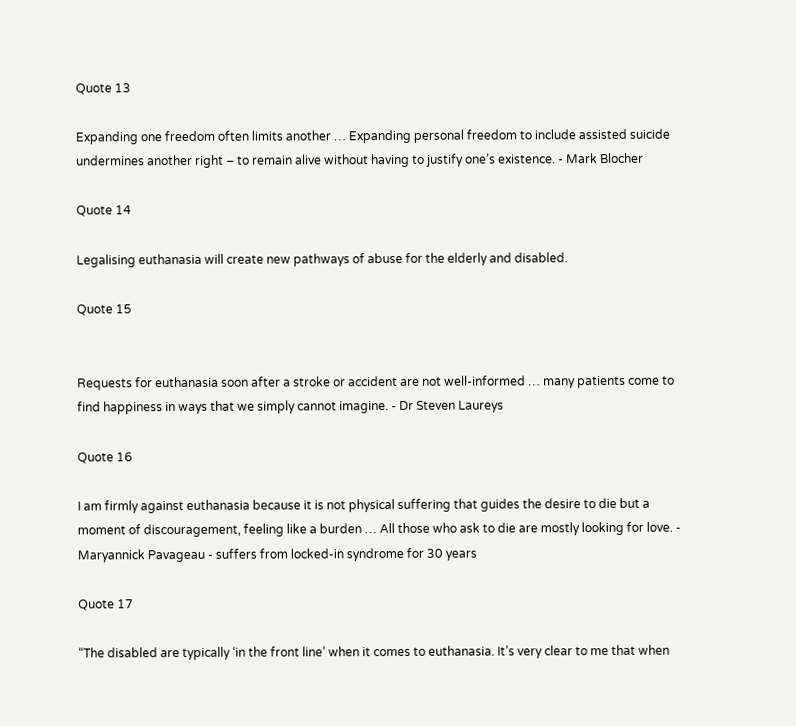Quote 13

Expanding one freedom often limits another … Expanding personal freedom to include assisted suicide undermines another right – to remain alive without having to justify one’s existence. - Mark Blocher

Quote 14

Legalising euthanasia will create new pathways of abuse for the elderly and disabled.

Quote 15


Requests for euthanasia soon after a stroke or accident are not well-informed … many patients come to find happiness in ways that we simply cannot imagine. - Dr Steven Laureys

Quote 16

I am firmly against euthanasia because it is not physical suffering that guides the desire to die but a moment of discouragement, feeling like a burden … All those who ask to die are mostly looking for love. - Maryannick Pavageau - suffers from locked-in syndrome for 30 years

Quote 17

“The disabled are typically ‘in the front line’ when it comes to euthanasia. It’s very clear to me that when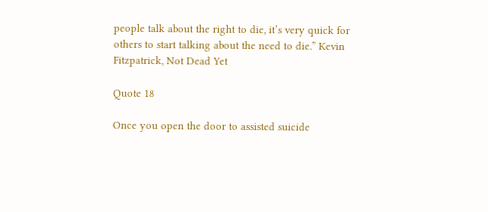people talk about the right to die, it’s very quick for others to start talking about the need to die.” Kevin Fitzpatrick, Not Dead Yet

Quote 18

Once you open the door to assisted suicide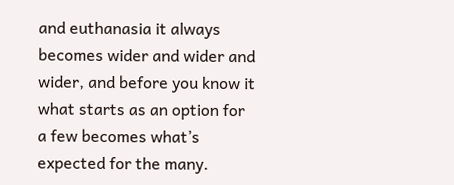and euthanasia it always becomes wider and wider and wider, and before you know it what starts as an option for a few becomes what’s expected for the many.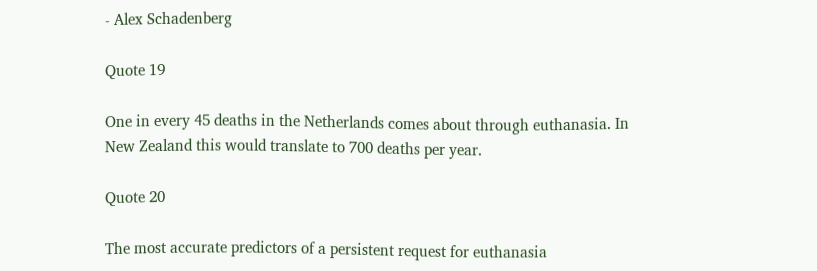- Alex Schadenberg

Quote 19

One in every 45 deaths in the Netherlands comes about through euthanasia. In New Zealand this would translate to 700 deaths per year.

Quote 20

The most accurate predictors of a persistent request for euthanasia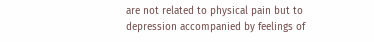are not related to physical pain but to depression accompanied by feelings of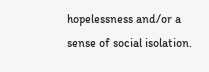hopelessness and/or a sense of social isolation.